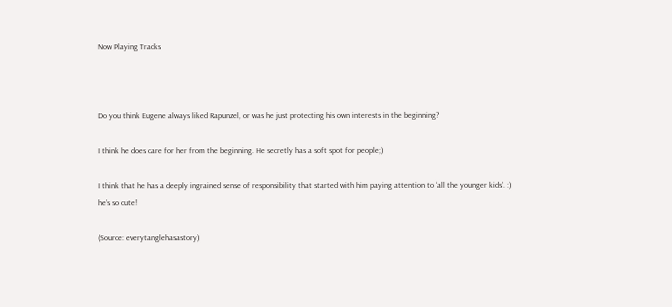Now Playing Tracks



Do you think Eugene always liked Rapunzel, or was he just protecting his own interests in the beginning?

I think he does care for her from the beginning. He secretly has a soft spot for people;)

I think that he has a deeply ingrained sense of responsibility that started with him paying attention to ‘all the younger kids’. :) he’s so cute!

(Source: everytanglehasastory)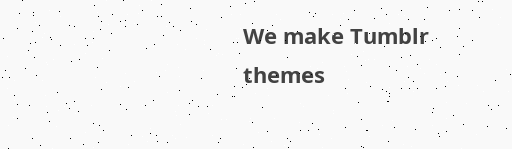We make Tumblr themes